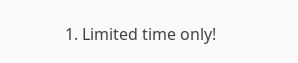1. Limited time only!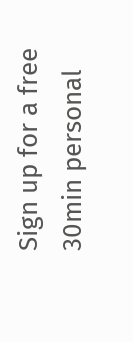Sign up for a free 30min personal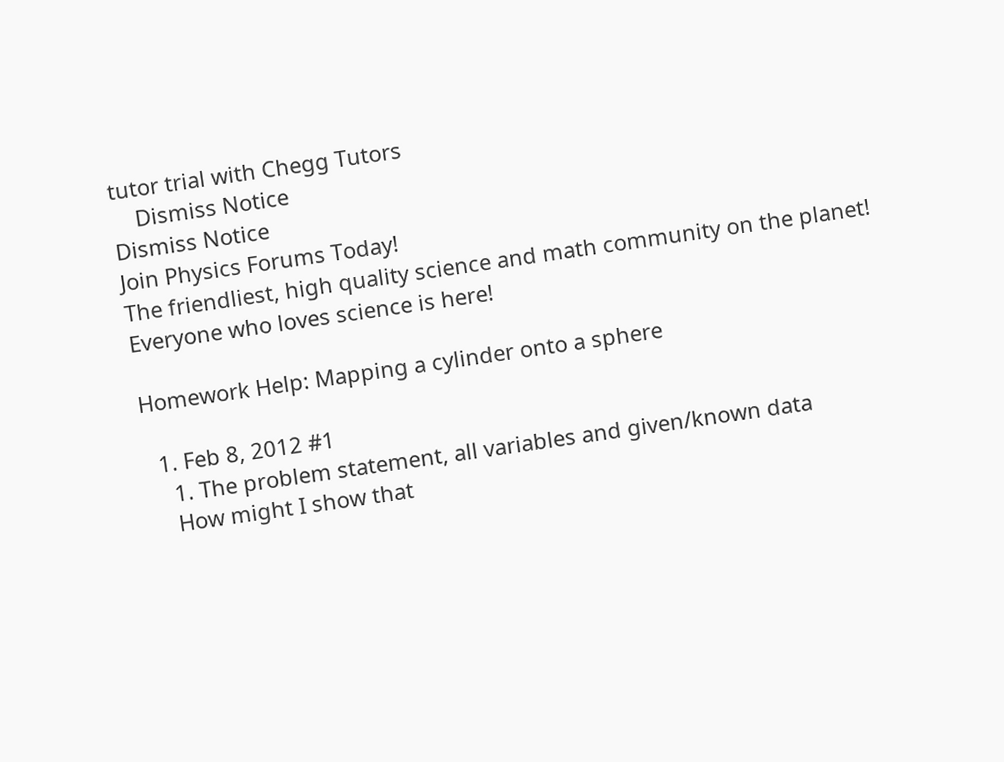tutor trial with Chegg Tutors
    Dismiss Notice
Dismiss Notice
Join Physics Forums Today!
The friendliest, high quality science and math community on the planet! Everyone who loves science is here!

Homework Help: Mapping a cylinder onto a sphere

  1. Feb 8, 2012 #1
    1. The problem statement, all variables and given/known data
    How might I show that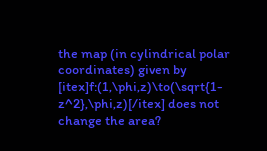the map (in cylindrical polar coordinates) given by [itex]f:(1,\phi,z)\to(\sqrt{1-z^2},\phi,z)[/itex] does not change the area?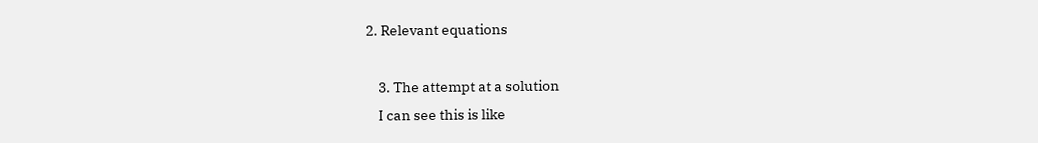2. Relevant equations

    3. The attempt at a solution
    I can see this is like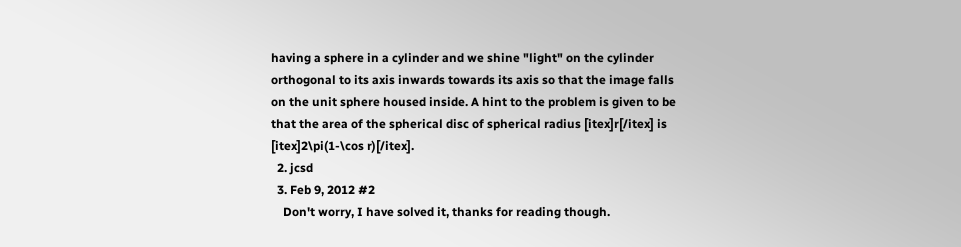having a sphere in a cylinder and we shine "light" on the cylinder orthogonal to its axis inwards towards its axis so that the image falls on the unit sphere housed inside. A hint to the problem is given to be that the area of the spherical disc of spherical radius [itex]r[/itex] is [itex]2\pi(1-\cos r)[/itex].
  2. jcsd
  3. Feb 9, 2012 #2
    Don't worry, I have solved it, thanks for reading though.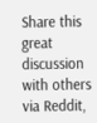Share this great discussion with others via Reddit,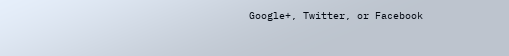Google+, Twitter, or Facebook